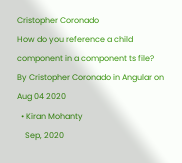Cristopher Coronado
How do you reference a child component in a component ts file?
By Cristopher Coronado in Angular on Aug 04 2020
  • Kiran Mohanty
    Sep, 2020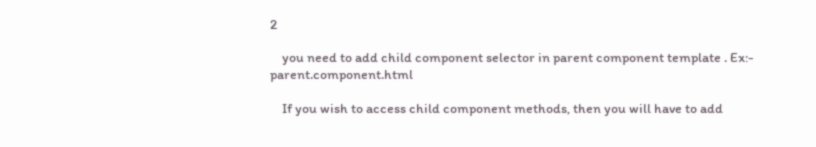2

    you need to add child component selector in parent component template . Ex:- parent.component.html

    If you wish to access child component methods, then you will have to add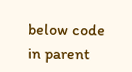below code in parent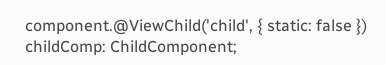component.@ViewChild('child', { static: false }) childComp: ChildComponent;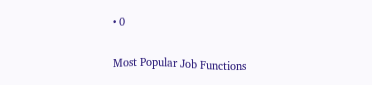• 0

Most Popular Job Functions